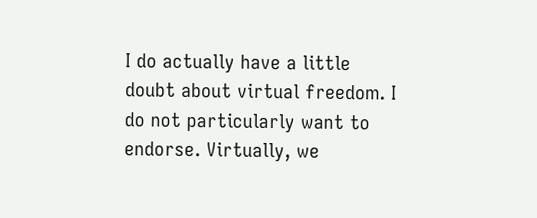I do actually have a little doubt about virtual freedom. I do not particularly want to endorse. Virtually, we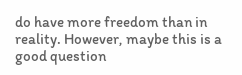do have more freedom than in reality. However, maybe this is a good question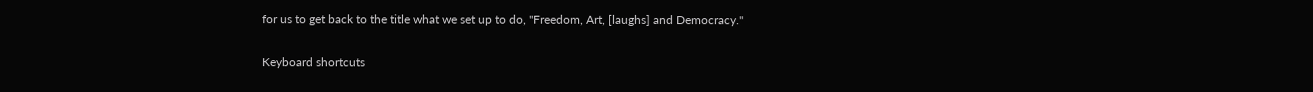for us to get back to the title what we set up to do, "Freedom, Art, [laughs] and Democracy."

Keyboard shortcuts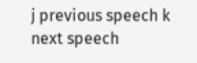j previous speech k next speech